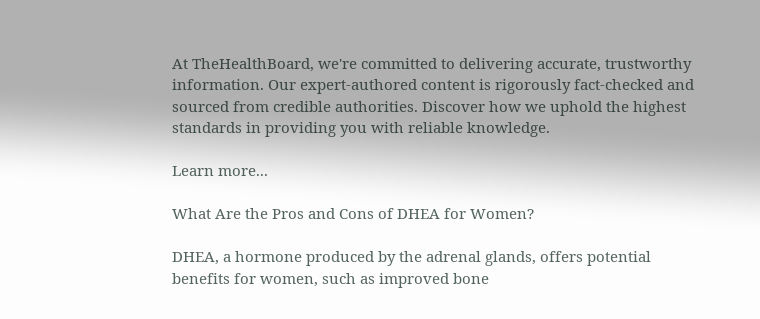At TheHealthBoard, we're committed to delivering accurate, trustworthy information. Our expert-authored content is rigorously fact-checked and sourced from credible authorities. Discover how we uphold the highest standards in providing you with reliable knowledge.

Learn more...

What Are the Pros and Cons of DHEA for Women?

DHEA, a hormone produced by the adrenal glands, offers potential benefits for women, such as improved bone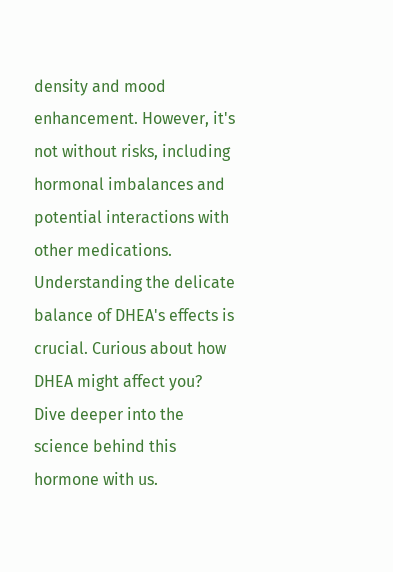density and mood enhancement. However, it's not without risks, including hormonal imbalances and potential interactions with other medications. Understanding the delicate balance of DHEA's effects is crucial. Curious about how DHEA might affect you? Dive deeper into the science behind this hormone with us.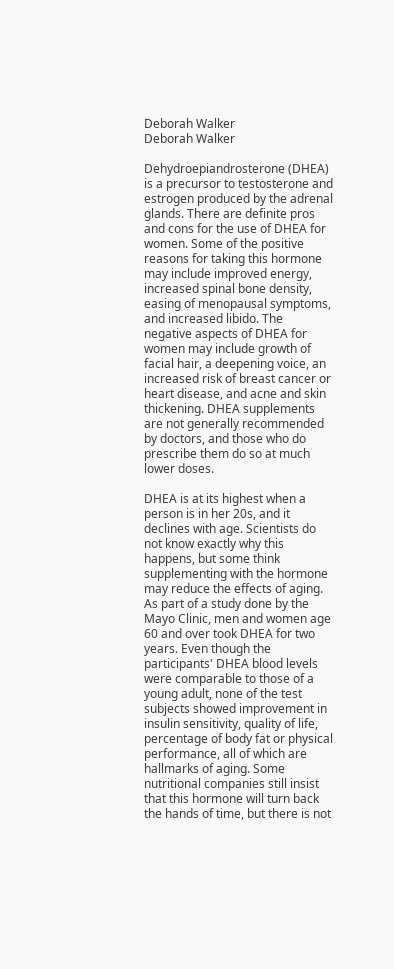Deborah Walker
Deborah Walker

Dehydroepiandrosterone (DHEA) is a precursor to testosterone and estrogen produced by the adrenal glands. There are definite pros and cons for the use of DHEA for women. Some of the positive reasons for taking this hormone may include improved energy, increased spinal bone density, easing of menopausal symptoms, and increased libido. The negative aspects of DHEA for women may include growth of facial hair, a deepening voice, an increased risk of breast cancer or heart disease, and acne and skin thickening. DHEA supplements are not generally recommended by doctors, and those who do prescribe them do so at much lower doses.

DHEA is at its highest when a person is in her 20s, and it declines with age. Scientists do not know exactly why this happens, but some think supplementing with the hormone may reduce the effects of aging. As part of a study done by the Mayo Clinic, men and women age 60 and over took DHEA for two years. Even though the participants' DHEA blood levels were comparable to those of a young adult, none of the test subjects showed improvement in insulin sensitivity, quality of life, percentage of body fat or physical performance, all of which are hallmarks of aging. Some nutritional companies still insist that this hormone will turn back the hands of time, but there is not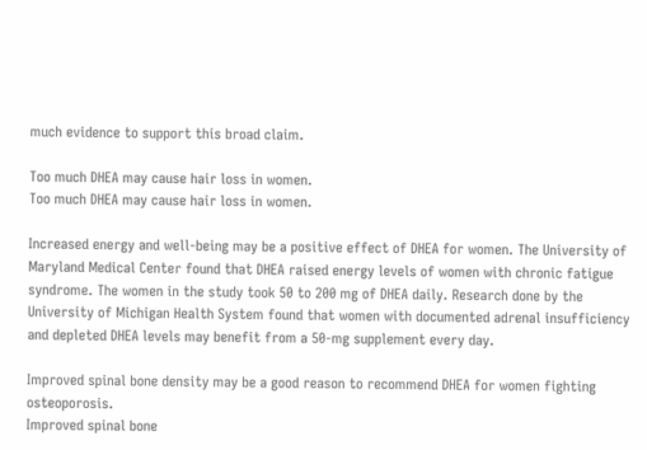much evidence to support this broad claim.

Too much DHEA may cause hair loss in women.
Too much DHEA may cause hair loss in women.

Increased energy and well-being may be a positive effect of DHEA for women. The University of Maryland Medical Center found that DHEA raised energy levels of women with chronic fatigue syndrome. The women in the study took 50 to 200 mg of DHEA daily. Research done by the University of Michigan Health System found that women with documented adrenal insufficiency and depleted DHEA levels may benefit from a 50-mg supplement every day.

Improved spinal bone density may be a good reason to recommend DHEA for women fighting osteoporosis.
Improved spinal bone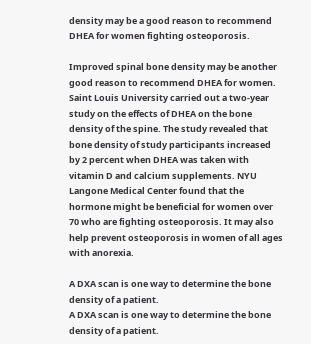density may be a good reason to recommend DHEA for women fighting osteoporosis.

Improved spinal bone density may be another good reason to recommend DHEA for women. Saint Louis University carried out a two-year study on the effects of DHEA on the bone density of the spine. The study revealed that bone density of study participants increased by 2 percent when DHEA was taken with vitamin D and calcium supplements. NYU Langone Medical Center found that the hormone might be beneficial for women over 70 who are fighting osteoporosis. It may also help prevent osteoporosis in women of all ages with anorexia.

A DXA scan is one way to determine the bone density of a patient.
A DXA scan is one way to determine the bone density of a patient.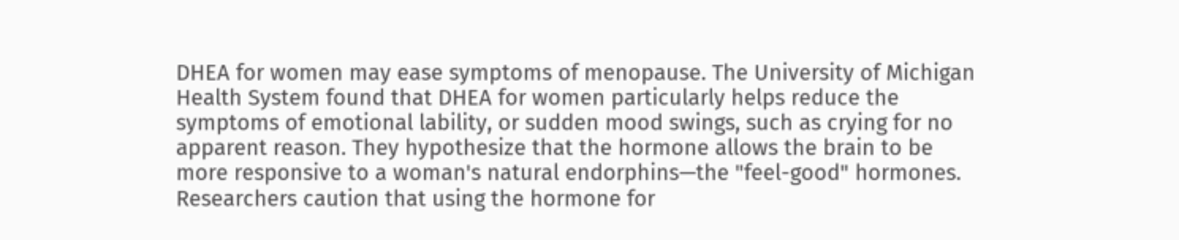DHEA for women may ease symptoms of menopause. The University of Michigan Health System found that DHEA for women particularly helps reduce the symptoms of emotional lability, or sudden mood swings, such as crying for no apparent reason. They hypothesize that the hormone allows the brain to be more responsive to a woman's natural endorphins—the "feel-good" hormones. Researchers caution that using the hormone for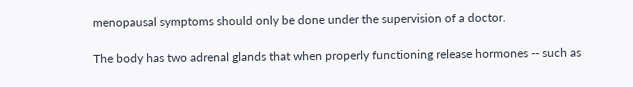menopausal symptoms should only be done under the supervision of a doctor.

The body has two adrenal glands that when properly functioning release hormones -- such as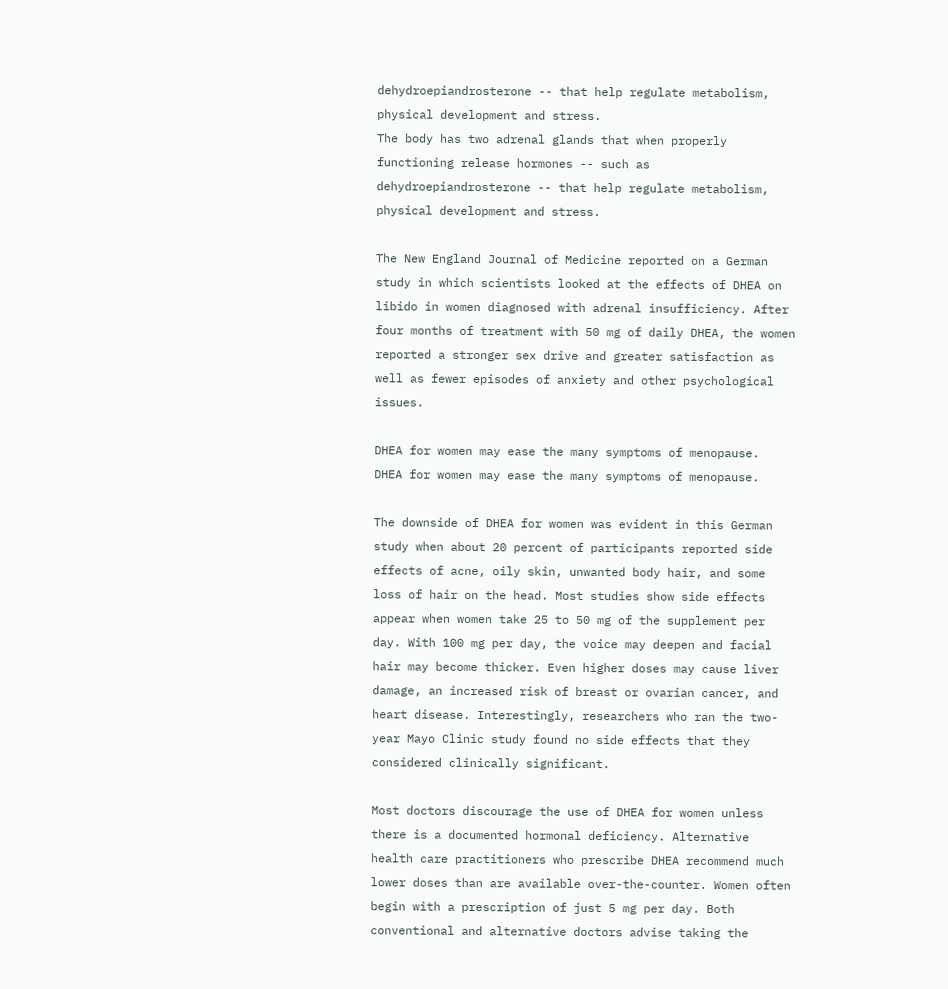dehydroepiandrosterone -- that help regulate metabolism, physical development and stress.
The body has two adrenal glands that when properly functioning release hormones -- such as dehydroepiandrosterone -- that help regulate metabolism, physical development and stress.

The New England Journal of Medicine reported on a German study in which scientists looked at the effects of DHEA on libido in women diagnosed with adrenal insufficiency. After four months of treatment with 50 mg of daily DHEA, the women reported a stronger sex drive and greater satisfaction as well as fewer episodes of anxiety and other psychological issues.

DHEA for women may ease the many symptoms of menopause.
DHEA for women may ease the many symptoms of menopause.

The downside of DHEA for women was evident in this German study when about 20 percent of participants reported side effects of acne, oily skin, unwanted body hair, and some loss of hair on the head. Most studies show side effects appear when women take 25 to 50 mg of the supplement per day. With 100 mg per day, the voice may deepen and facial hair may become thicker. Even higher doses may cause liver damage, an increased risk of breast or ovarian cancer, and heart disease. Interestingly, researchers who ran the two-year Mayo Clinic study found no side effects that they considered clinically significant.

Most doctors discourage the use of DHEA for women unless there is a documented hormonal deficiency. Alternative health care practitioners who prescribe DHEA recommend much lower doses than are available over-the-counter. Women often begin with a prescription of just 5 mg per day. Both conventional and alternative doctors advise taking the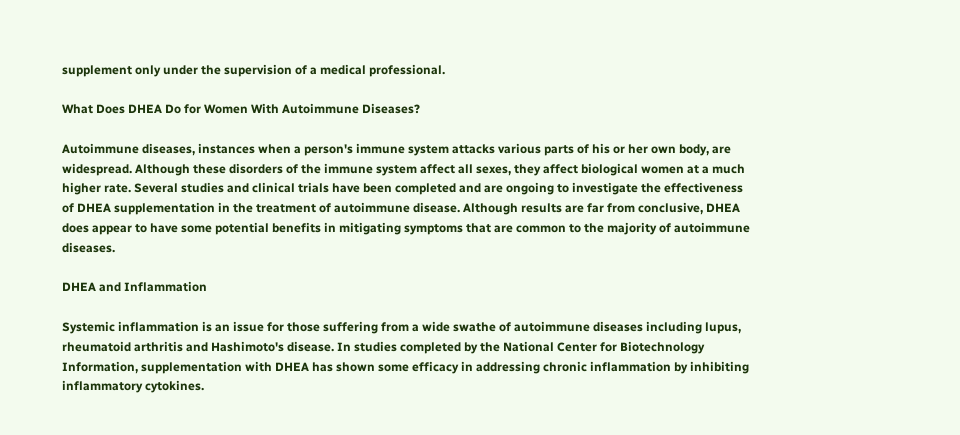supplement only under the supervision of a medical professional.

What Does DHEA Do for Women With Autoimmune Diseases?

Autoimmune diseases, instances when a person's immune system attacks various parts of his or her own body, are widespread. Although these disorders of the immune system affect all sexes, they affect biological women at a much higher rate. Several studies and clinical trials have been completed and are ongoing to investigate the effectiveness of DHEA supplementation in the treatment of autoimmune disease. Although results are far from conclusive, DHEA does appear to have some potential benefits in mitigating symptoms that are common to the majority of autoimmune diseases.

DHEA and Inflammation

Systemic inflammation is an issue for those suffering from a wide swathe of autoimmune diseases including lupus, rheumatoid arthritis and Hashimoto's disease. In studies completed by the National Center for Biotechnology Information, supplementation with DHEA has shown some efficacy in addressing chronic inflammation by inhibiting inflammatory cytokines.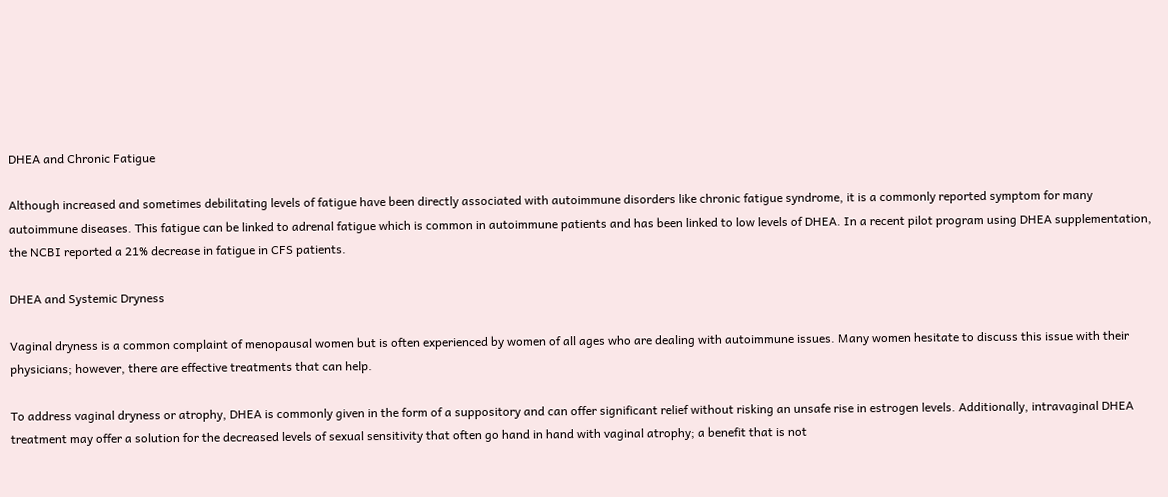DHEA and Chronic Fatigue

Although increased and sometimes debilitating levels of fatigue have been directly associated with autoimmune disorders like chronic fatigue syndrome, it is a commonly reported symptom for many autoimmune diseases. This fatigue can be linked to adrenal fatigue which is common in autoimmune patients and has been linked to low levels of DHEA. In a recent pilot program using DHEA supplementation, the NCBI reported a 21% decrease in fatigue in CFS patients.

DHEA and Systemic Dryness

Vaginal dryness is a common complaint of menopausal women but is often experienced by women of all ages who are dealing with autoimmune issues. Many women hesitate to discuss this issue with their physicians; however, there are effective treatments that can help.

To address vaginal dryness or atrophy, DHEA is commonly given in the form of a suppository and can offer significant relief without risking an unsafe rise in estrogen levels. Additionally, intravaginal DHEA treatment may offer a solution for the decreased levels of sexual sensitivity that often go hand in hand with vaginal atrophy; a benefit that is not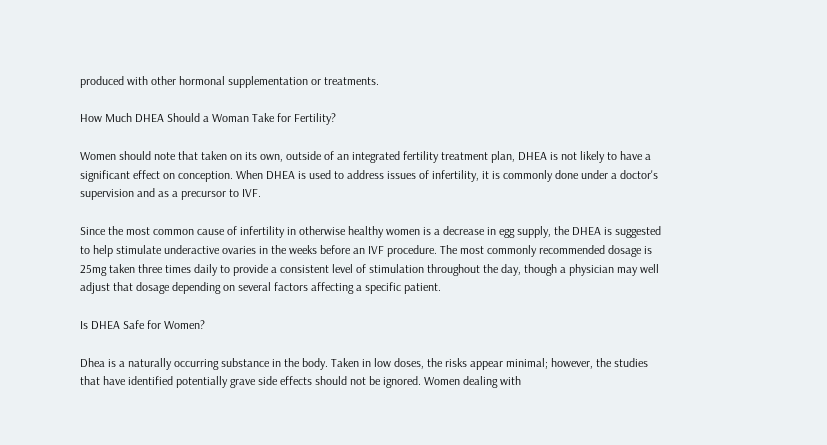produced with other hormonal supplementation or treatments.

How Much DHEA Should a Woman Take for Fertility?

Women should note that taken on its own, outside of an integrated fertility treatment plan, DHEA is not likely to have a significant effect on conception. When DHEA is used to address issues of infertility, it is commonly done under a doctor's supervision and as a precursor to IVF.

Since the most common cause of infertility in otherwise healthy women is a decrease in egg supply, the DHEA is suggested to help stimulate underactive ovaries in the weeks before an IVF procedure. The most commonly recommended dosage is 25mg taken three times daily to provide a consistent level of stimulation throughout the day, though a physician may well adjust that dosage depending on several factors affecting a specific patient.

Is DHEA Safe for Women?

Dhea is a naturally occurring substance in the body. Taken in low doses, the risks appear minimal; however, the studies that have identified potentially grave side effects should not be ignored. Women dealing with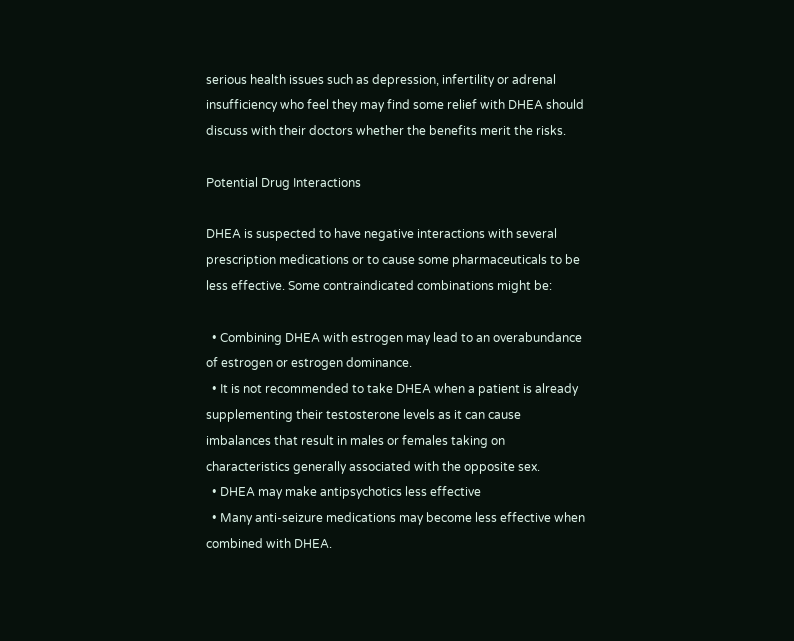serious health issues such as depression, infertility or adrenal insufficiency who feel they may find some relief with DHEA should discuss with their doctors whether the benefits merit the risks.

Potential Drug Interactions

DHEA is suspected to have negative interactions with several prescription medications or to cause some pharmaceuticals to be less effective. Some contraindicated combinations might be:

  • Combining DHEA with estrogen may lead to an overabundance of estrogen or estrogen dominance.
  • It is not recommended to take DHEA when a patient is already supplementing their testosterone levels as it can cause imbalances that result in males or females taking on characteristics generally associated with the opposite sex.
  • DHEA may make antipsychotics less effective
  • Many anti-seizure medications may become less effective when combined with DHEA.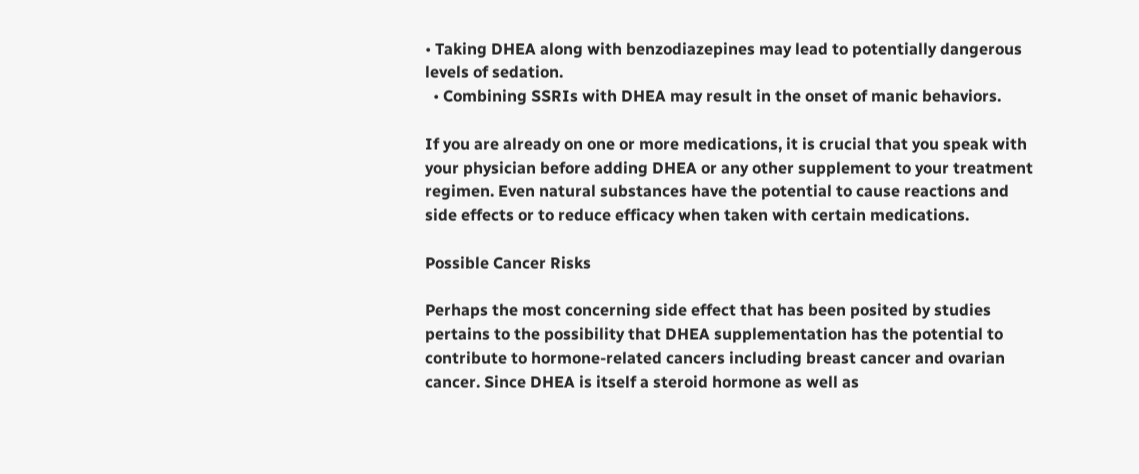• Taking DHEA along with benzodiazepines may lead to potentially dangerous levels of sedation.
  • Combining SSRIs with DHEA may result in the onset of manic behaviors.

If you are already on one or more medications, it is crucial that you speak with your physician before adding DHEA or any other supplement to your treatment regimen. Even natural substances have the potential to cause reactions and side effects or to reduce efficacy when taken with certain medications.

Possible Cancer Risks

Perhaps the most concerning side effect that has been posited by studies pertains to the possibility that DHEA supplementation has the potential to contribute to hormone-related cancers including breast cancer and ovarian cancer. Since DHEA is itself a steroid hormone as well as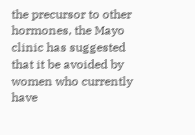the precursor to other hormones, the Mayo clinic has suggested that it be avoided by women who currently have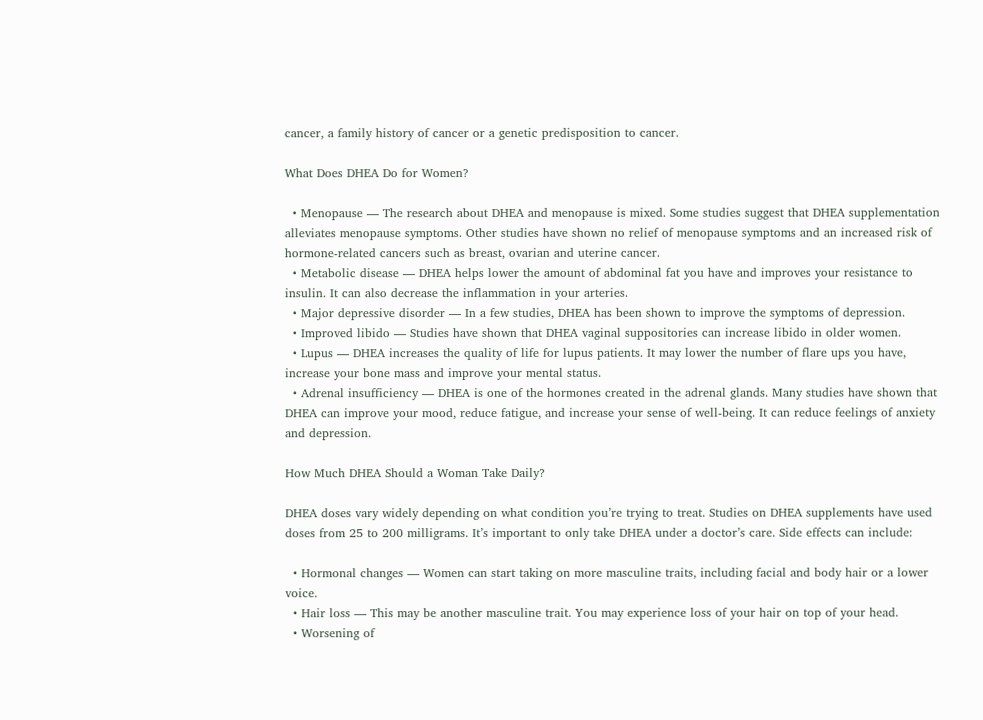cancer, a family history of cancer or a genetic predisposition to cancer.

What Does DHEA Do for Women?

  • Menopause — The research about DHEA and menopause is mixed. Some studies suggest that DHEA supplementation alleviates menopause symptoms. Other studies have shown no relief of menopause symptoms and an increased risk of hormone-related cancers such as breast, ovarian and uterine cancer.
  • Metabolic disease — DHEA helps lower the amount of abdominal fat you have and improves your resistance to insulin. It can also decrease the inflammation in your arteries.
  • Major depressive disorder — In a few studies, DHEA has been shown to improve the symptoms of depression.
  • Improved libido — Studies have shown that DHEA vaginal suppositories can increase libido in older women.
  • Lupus — DHEA increases the quality of life for lupus patients. It may lower the number of flare ups you have, increase your bone mass and improve your mental status.
  • Adrenal insufficiency — DHEA is one of the hormones created in the adrenal glands. Many studies have shown that DHEA can improve your mood, reduce fatigue, and increase your sense of well-being. It can reduce feelings of anxiety and depression.

How Much DHEA Should a Woman Take Daily?

DHEA doses vary widely depending on what condition you’re trying to treat. Studies on DHEA supplements have used doses from 25 to 200 milligrams. It’s important to only take DHEA under a doctor’s care. Side effects can include:

  • Hormonal changes — Women can start taking on more masculine traits, including facial and body hair or a lower voice.
  • Hair loss — This may be another masculine trait. You may experience loss of your hair on top of your head.
  • Worsening of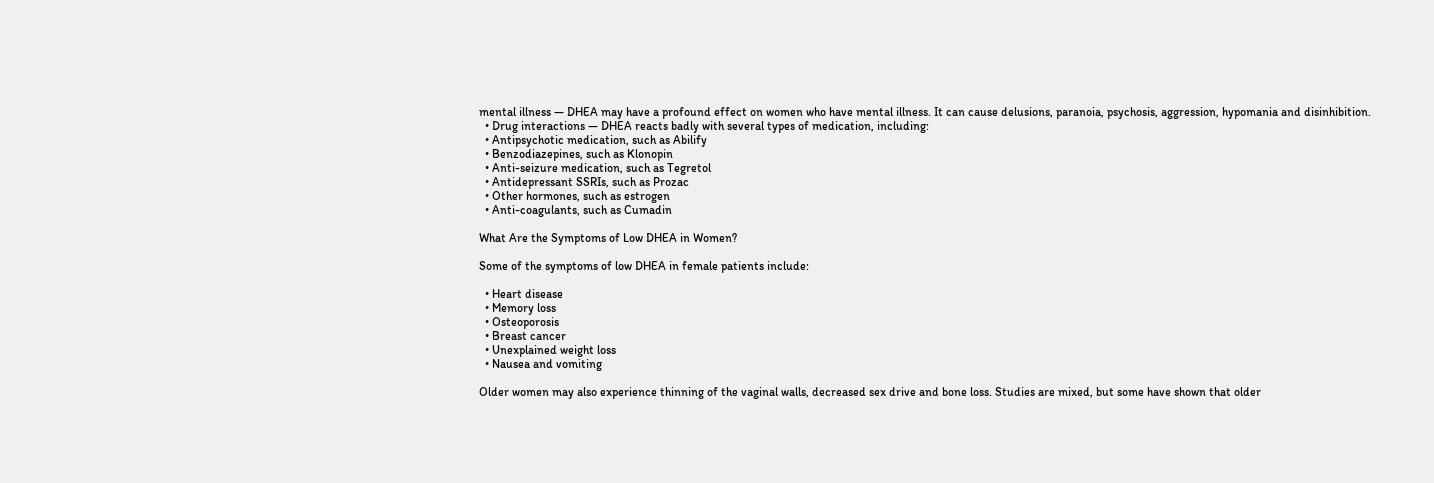mental illness — DHEA may have a profound effect on women who have mental illness. It can cause delusions, paranoia, psychosis, aggression, hypomania and disinhibition.
  • Drug interactions — DHEA reacts badly with several types of medication, including:
  • Antipsychotic medication, such as Abilify
  • Benzodiazepines, such as Klonopin
  • Anti-seizure medication, such as Tegretol
  • Antidepressant SSRIs, such as Prozac
  • Other hormones, such as estrogen
  • Anti-coagulants, such as Cumadin

What Are the Symptoms of Low DHEA in Women?

Some of the symptoms of low DHEA in female patients include:

  • Heart disease
  • Memory loss
  • Osteoporosis
  • Breast cancer
  • Unexplained weight loss
  • Nausea and vomiting

Older women may also experience thinning of the vaginal walls, decreased sex drive and bone loss. Studies are mixed, but some have shown that older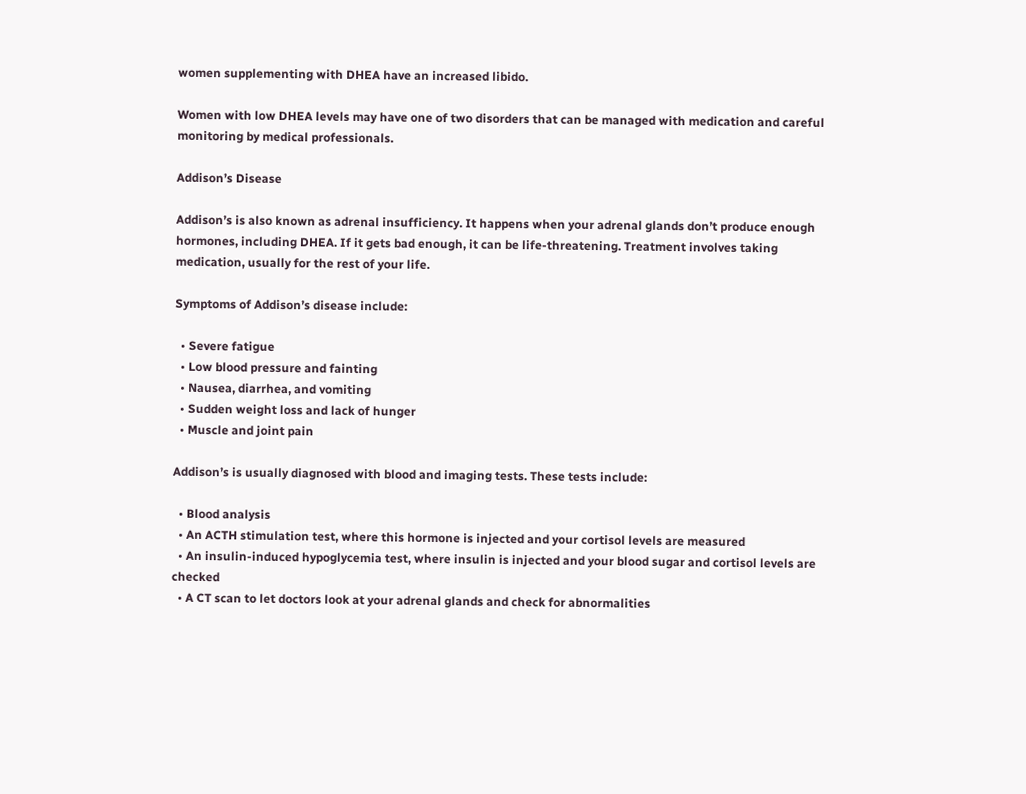women supplementing with DHEA have an increased libido.

Women with low DHEA levels may have one of two disorders that can be managed with medication and careful monitoring by medical professionals.

Addison’s Disease

Addison’s is also known as adrenal insufficiency. It happens when your adrenal glands don’t produce enough hormones, including DHEA. If it gets bad enough, it can be life-threatening. Treatment involves taking medication, usually for the rest of your life.

Symptoms of Addison’s disease include:

  • Severe fatigue
  • Low blood pressure and fainting
  • Nausea, diarrhea, and vomiting
  • Sudden weight loss and lack of hunger
  • Muscle and joint pain

Addison’s is usually diagnosed with blood and imaging tests. These tests include:

  • Blood analysis
  • An ACTH stimulation test, where this hormone is injected and your cortisol levels are measured
  • An insulin-induced hypoglycemia test, where insulin is injected and your blood sugar and cortisol levels are checked
  • A CT scan to let doctors look at your adrenal glands and check for abnormalities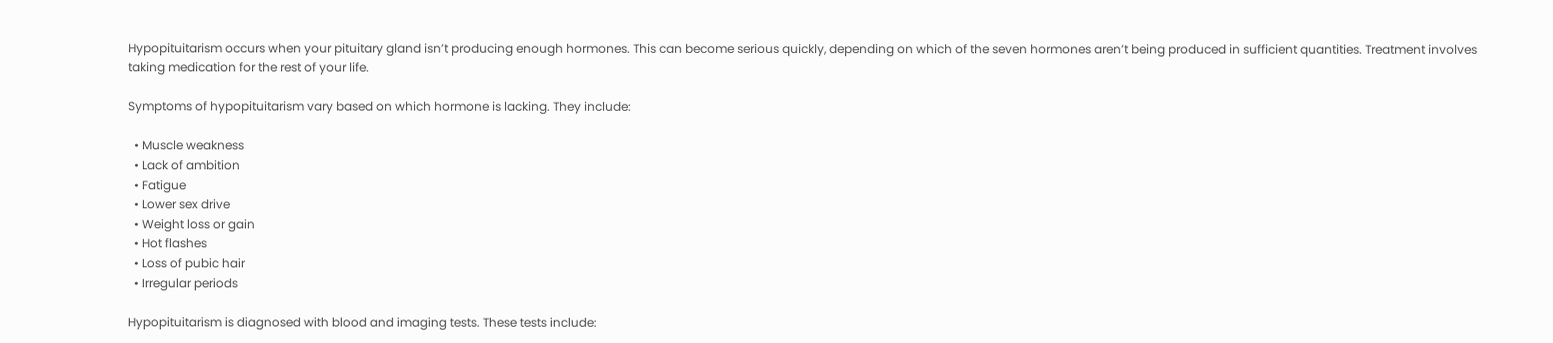Hypopituitarism occurs when your pituitary gland isn’t producing enough hormones. This can become serious quickly, depending on which of the seven hormones aren’t being produced in sufficient quantities. Treatment involves taking medication for the rest of your life.

Symptoms of hypopituitarism vary based on which hormone is lacking. They include:

  • Muscle weakness
  • Lack of ambition
  • Fatigue
  • Lower sex drive
  • Weight loss or gain
  • Hot flashes
  • Loss of pubic hair
  • Irregular periods

Hypopituitarism is diagnosed with blood and imaging tests. These tests include: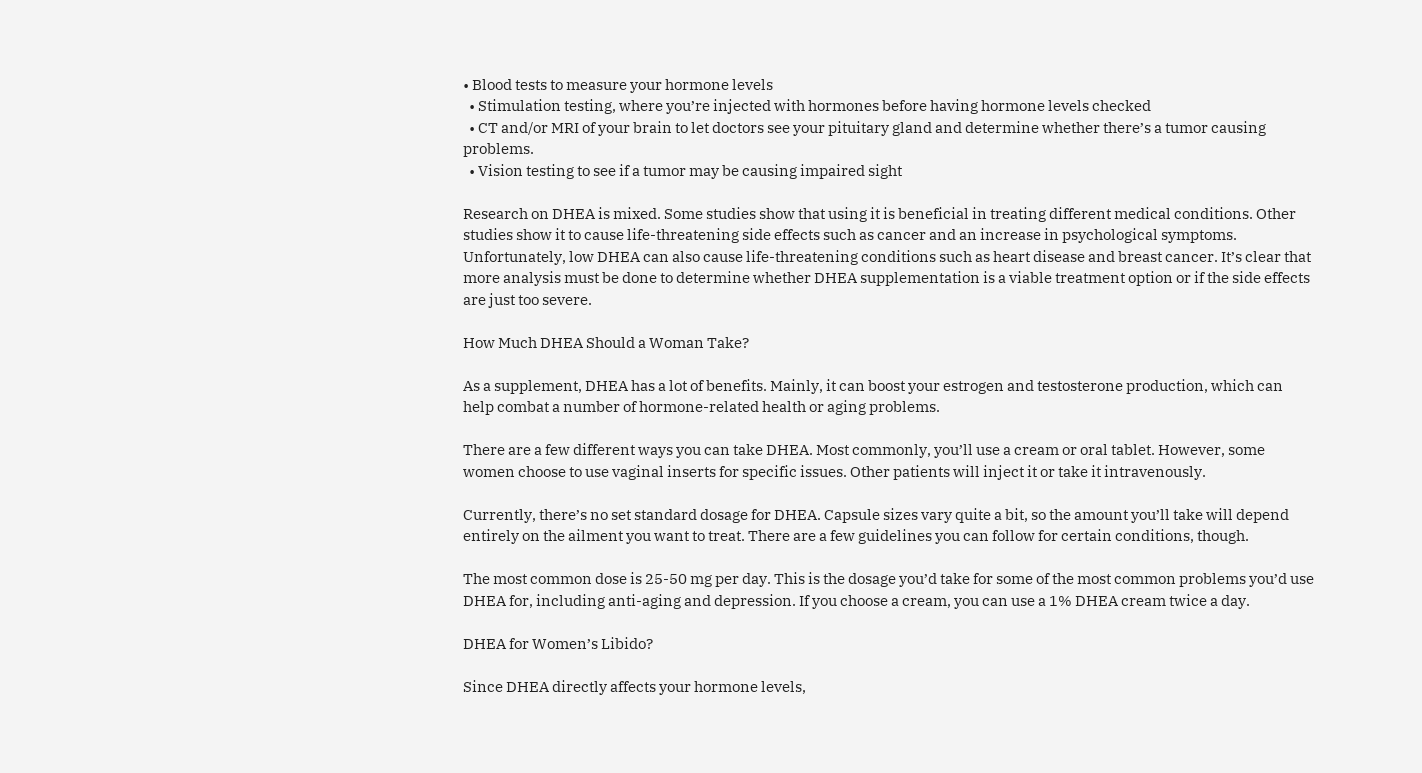• Blood tests to measure your hormone levels
  • Stimulation testing, where you’re injected with hormones before having hormone levels checked
  • CT and/or MRI of your brain to let doctors see your pituitary gland and determine whether there’s a tumor causing problems.
  • Vision testing to see if a tumor may be causing impaired sight

Research on DHEA is mixed. Some studies show that using it is beneficial in treating different medical conditions. Other studies show it to cause life-threatening side effects such as cancer and an increase in psychological symptoms. Unfortunately, low DHEA can also cause life-threatening conditions such as heart disease and breast cancer. It’s clear that more analysis must be done to determine whether DHEA supplementation is a viable treatment option or if the side effects are just too severe.

How Much DHEA Should a Woman Take?

As a supplement, DHEA has a lot of benefits. Mainly, it can boost your estrogen and testosterone production, which can help combat a number of hormone-related health or aging problems.

There are a few different ways you can take DHEA. Most commonly, you’ll use a cream or oral tablet. However, some women choose to use vaginal inserts for specific issues. Other patients will inject it or take it intravenously.

Currently, there’s no set standard dosage for DHEA. Capsule sizes vary quite a bit, so the amount you’ll take will depend entirely on the ailment you want to treat. There are a few guidelines you can follow for certain conditions, though.

The most common dose is 25-50 mg per day. This is the dosage you’d take for some of the most common problems you’d use DHEA for, including anti-aging and depression. If you choose a cream, you can use a 1% DHEA cream twice a day.

DHEA for Women’s Libido?

Since DHEA directly affects your hormone levels,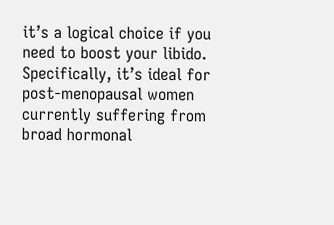it’s a logical choice if you need to boost your libido. Specifically, it’s ideal for post-menopausal women currently suffering from broad hormonal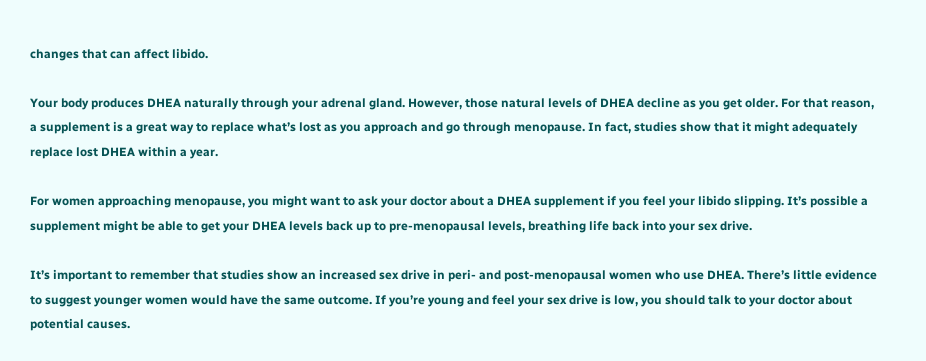changes that can affect libido.

Your body produces DHEA naturally through your adrenal gland. However, those natural levels of DHEA decline as you get older. For that reason, a supplement is a great way to replace what’s lost as you approach and go through menopause. In fact, studies show that it might adequately replace lost DHEA within a year.

For women approaching menopause, you might want to ask your doctor about a DHEA supplement if you feel your libido slipping. It’s possible a supplement might be able to get your DHEA levels back up to pre-menopausal levels, breathing life back into your sex drive.

It’s important to remember that studies show an increased sex drive in peri- and post-menopausal women who use DHEA. There’s little evidence to suggest younger women would have the same outcome. If you’re young and feel your sex drive is low, you should talk to your doctor about potential causes.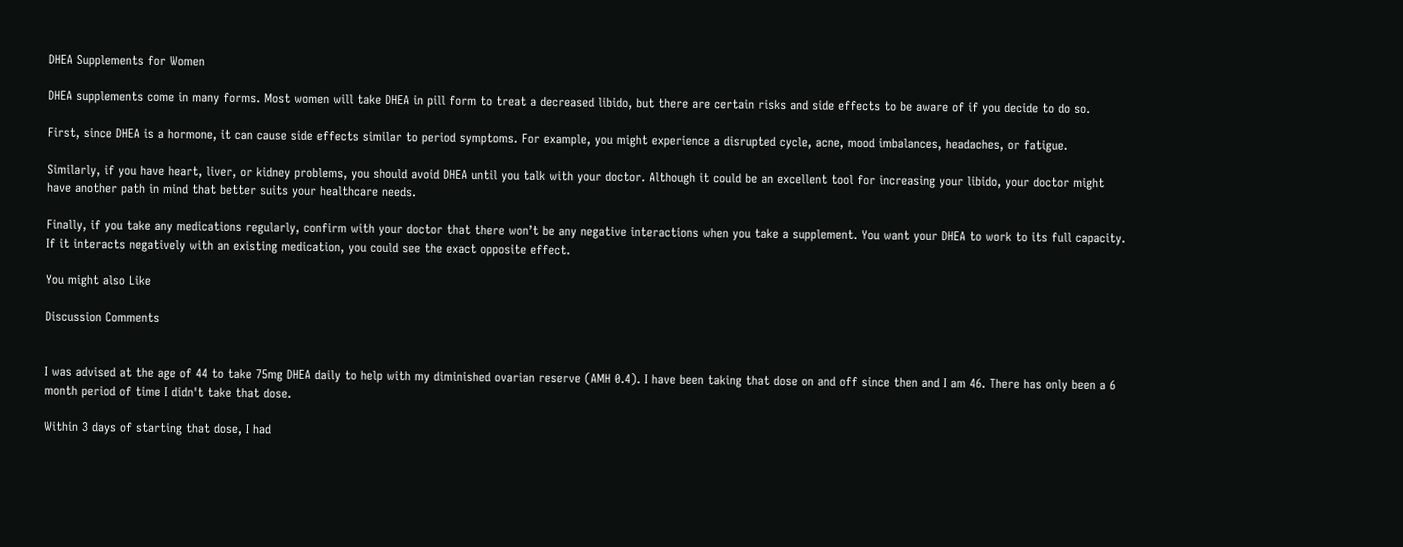DHEA Supplements for Women

DHEA supplements come in many forms. Most women will take DHEA in pill form to treat a decreased libido, but there are certain risks and side effects to be aware of if you decide to do so.

First, since DHEA is a hormone, it can cause side effects similar to period symptoms. For example, you might experience a disrupted cycle, acne, mood imbalances, headaches, or fatigue.

Similarly, if you have heart, liver, or kidney problems, you should avoid DHEA until you talk with your doctor. Although it could be an excellent tool for increasing your libido, your doctor might have another path in mind that better suits your healthcare needs.

Finally, if you take any medications regularly, confirm with your doctor that there won’t be any negative interactions when you take a supplement. You want your DHEA to work to its full capacity. If it interacts negatively with an existing medication, you could see the exact opposite effect.

You might also Like

Discussion Comments


I was advised at the age of 44 to take 75mg DHEA daily to help with my diminished ovarian reserve (AMH 0.4). I have been taking that dose on and off since then and I am 46. There has only been a 6 month period of time I didn't take that dose.

Within 3 days of starting that dose, I had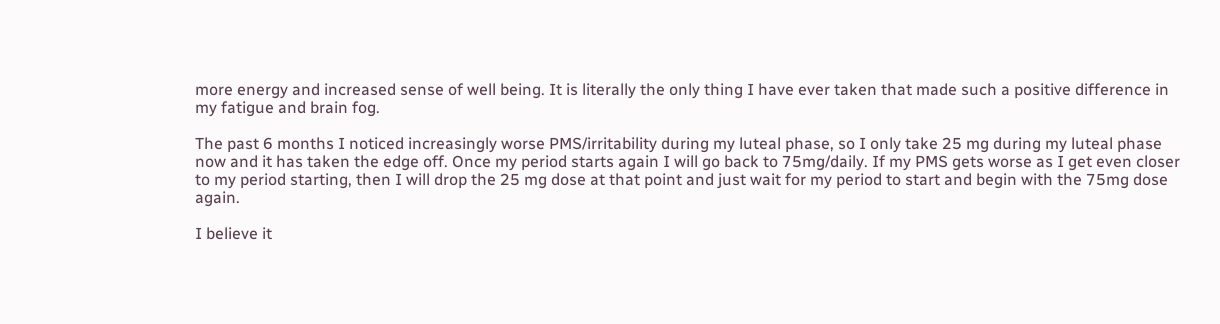more energy and increased sense of well being. It is literally the only thing I have ever taken that made such a positive difference in my fatigue and brain fog.

The past 6 months I noticed increasingly worse PMS/irritability during my luteal phase, so I only take 25 mg during my luteal phase now and it has taken the edge off. Once my period starts again I will go back to 75mg/daily. If my PMS gets worse as I get even closer to my period starting, then I will drop the 25 mg dose at that point and just wait for my period to start and begin with the 75mg dose again.

I believe it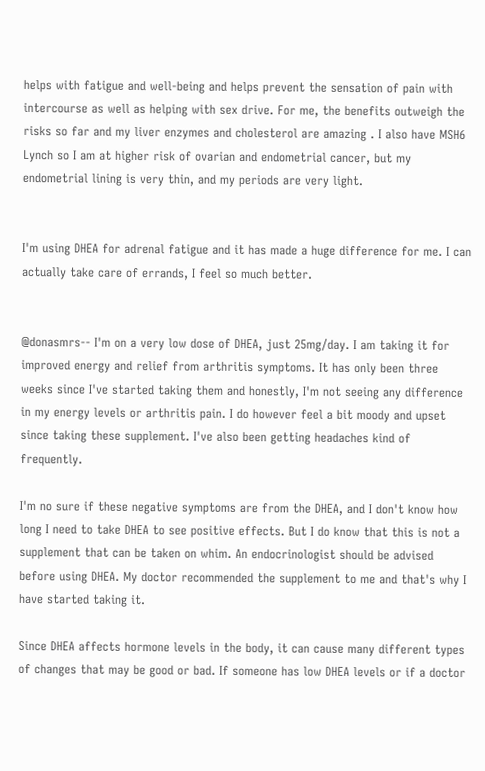helps with fatigue and well-being and helps prevent the sensation of pain with intercourse as well as helping with sex drive. For me, the benefits outweigh the risks so far and my liver enzymes and cholesterol are amazing . I also have MSH6 Lynch so I am at higher risk of ovarian and endometrial cancer, but my endometrial lining is very thin, and my periods are very light.


I'm using DHEA for adrenal fatigue and it has made a huge difference for me. I can actually take care of errands, I feel so much better.


@donasmrs-- I'm on a very low dose of DHEA, just 25mg/day. I am taking it for improved energy and relief from arthritis symptoms. It has only been three weeks since I've started taking them and honestly, I'm not seeing any difference in my energy levels or arthritis pain. I do however feel a bit moody and upset since taking these supplement. I've also been getting headaches kind of frequently.

I'm no sure if these negative symptoms are from the DHEA, and I don't know how long I need to take DHEA to see positive effects. But I do know that this is not a supplement that can be taken on whim. An endocrinologist should be advised before using DHEA. My doctor recommended the supplement to me and that's why I have started taking it.

Since DHEA affects hormone levels in the body, it can cause many different types of changes that may be good or bad. If someone has low DHEA levels or if a doctor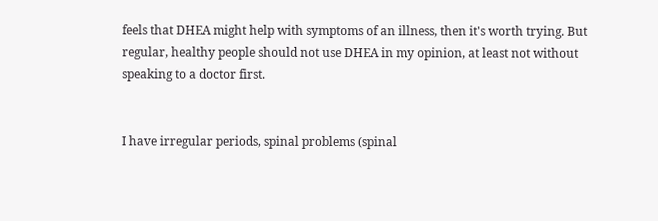feels that DHEA might help with symptoms of an illness, then it's worth trying. But regular, healthy people should not use DHEA in my opinion, at least not without speaking to a doctor first.


I have irregular periods, spinal problems (spinal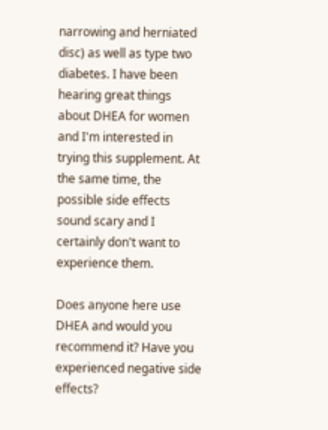narrowing and herniated disc) as well as type two diabetes. I have been hearing great things about DHEA for women and I'm interested in trying this supplement. At the same time, the possible side effects sound scary and I certainly don't want to experience them.

Does anyone here use DHEA and would you recommend it? Have you experienced negative side effects?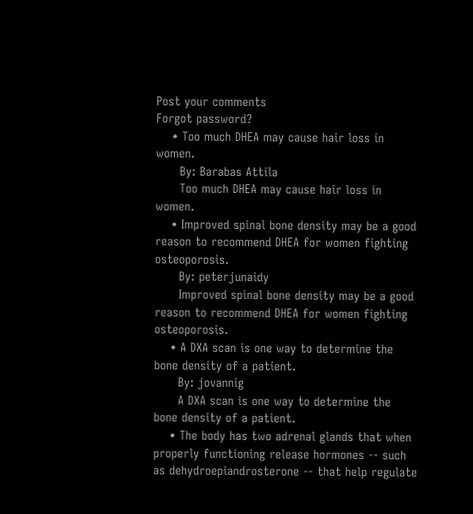Post your comments
Forgot password?
    • Too much DHEA may cause hair loss in women.
      By: Barabas Attila
      Too much DHEA may cause hair loss in women.
    • Improved spinal bone density may be a good reason to recommend DHEA for women fighting osteoporosis.
      By: peterjunaidy
      Improved spinal bone density may be a good reason to recommend DHEA for women fighting osteoporosis.
    • A DXA scan is one way to determine the bone density of a patient.
      By: jovannig
      A DXA scan is one way to determine the bone density of a patient.
    • The body has two adrenal glands that when properly functioning release hormones -- such as dehydroepiandrosterone -- that help regulate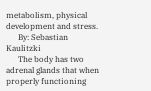metabolism, physical development and stress.
      By: Sebastian Kaulitzki
      The body has two adrenal glands that when properly functioning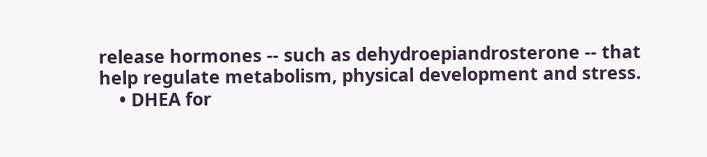release hormones -- such as dehydroepiandrosterone -- that help regulate metabolism, physical development and stress.
    • DHEA for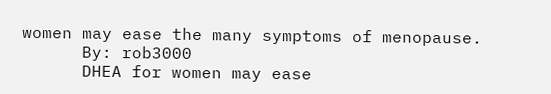women may ease the many symptoms of menopause.
      By: rob3000
      DHEA for women may ease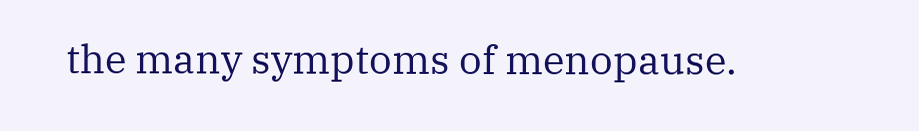the many symptoms of menopause.